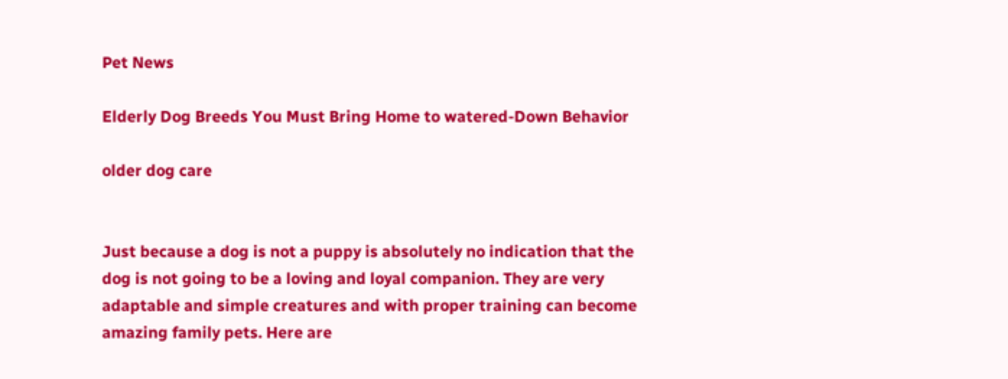Pet News

Elderly Dog Breeds You Must Bring Home to watered-Down Behavior

older dog care


Just because a dog is not a puppy is absolutely no indication that the dog is not going to be a loving and loyal companion. They are very adaptable and simple creatures and with proper training can become amazing family pets. Here are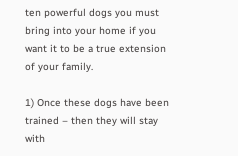ten powerful dogs you must bring into your home if you want it to be a true extension of your family.

1) Once these dogs have been trained – then they will stay with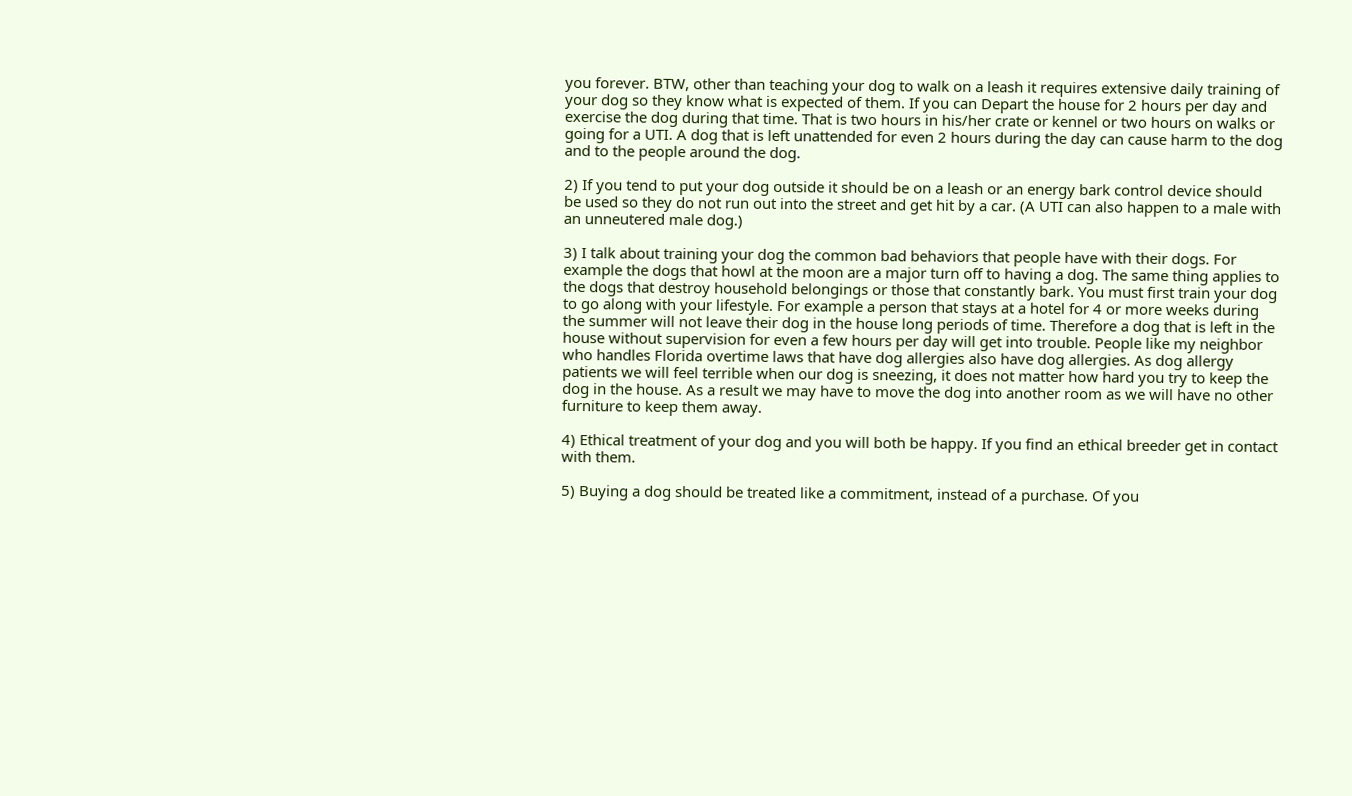you forever. BTW, other than teaching your dog to walk on a leash it requires extensive daily training of your dog so they know what is expected of them. If you can Depart the house for 2 hours per day and exercise the dog during that time. That is two hours in his/her crate or kennel or two hours on walks or going for a UTI. A dog that is left unattended for even 2 hours during the day can cause harm to the dog and to the people around the dog.

2) If you tend to put your dog outside it should be on a leash or an energy bark control device should be used so they do not run out into the street and get hit by a car. (A UTI can also happen to a male with an unneutered male dog.)

3) I talk about training your dog the common bad behaviors that people have with their dogs. For example the dogs that howl at the moon are a major turn off to having a dog. The same thing applies to the dogs that destroy household belongings or those that constantly bark. You must first train your dog to go along with your lifestyle. For example a person that stays at a hotel for 4 or more weeks during the summer will not leave their dog in the house long periods of time. Therefore a dog that is left in the house without supervision for even a few hours per day will get into trouble. People like my neighbor who handles Florida overtime laws that have dog allergies also have dog allergies. As dog allergy patients we will feel terrible when our dog is sneezing, it does not matter how hard you try to keep the dog in the house. As a result we may have to move the dog into another room as we will have no other furniture to keep them away.

4) Ethical treatment of your dog and you will both be happy. If you find an ethical breeder get in contact with them.

5) Buying a dog should be treated like a commitment, instead of a purchase. Of you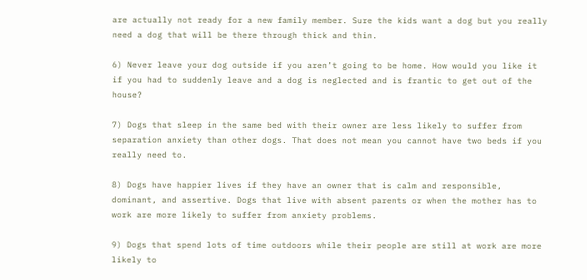are actually not ready for a new family member. Sure the kids want a dog but you really need a dog that will be there through thick and thin.

6) Never leave your dog outside if you aren’t going to be home. How would you like it if you had to suddenly leave and a dog is neglected and is frantic to get out of the house?

7) Dogs that sleep in the same bed with their owner are less likely to suffer from separation anxiety than other dogs. That does not mean you cannot have two beds if you really need to.

8) Dogs have happier lives if they have an owner that is calm and responsible, dominant, and assertive. Dogs that live with absent parents or when the mother has to work are more likely to suffer from anxiety problems.

9) Dogs that spend lots of time outdoors while their people are still at work are more likely to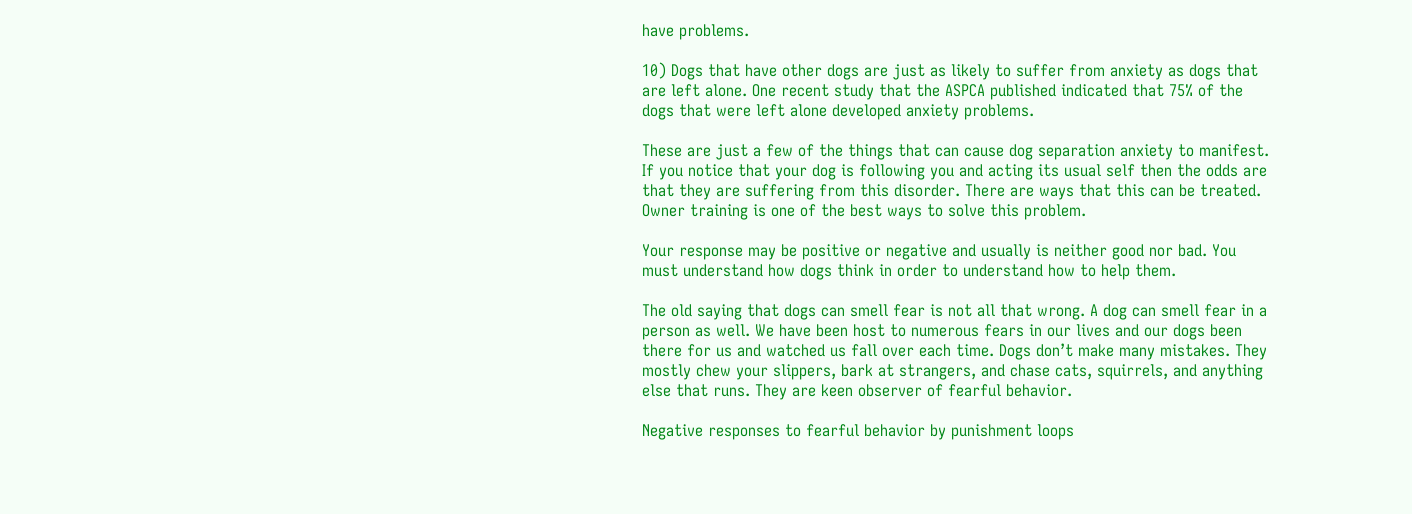have problems.

10) Dogs that have other dogs are just as likely to suffer from anxiety as dogs that are left alone. One recent study that the ASPCA published indicated that 75% of the dogs that were left alone developed anxiety problems.

These are just a few of the things that can cause dog separation anxiety to manifest. If you notice that your dog is following you and acting its usual self then the odds are that they are suffering from this disorder. There are ways that this can be treated. Owner training is one of the best ways to solve this problem.

Your response may be positive or negative and usually is neither good nor bad. You must understand how dogs think in order to understand how to help them.

The old saying that dogs can smell fear is not all that wrong. A dog can smell fear in a person as well. We have been host to numerous fears in our lives and our dogs been there for us and watched us fall over each time. Dogs don’t make many mistakes. They mostly chew your slippers, bark at strangers, and chase cats, squirrels, and anything else that runs. They are keen observer of fearful behavior.

Negative responses to fearful behavior by punishment loops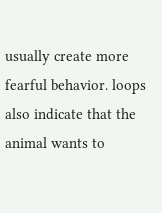usually create more fearful behavior. loops also indicate that the animal wants to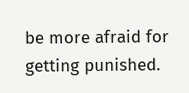be more afraid for getting punished.